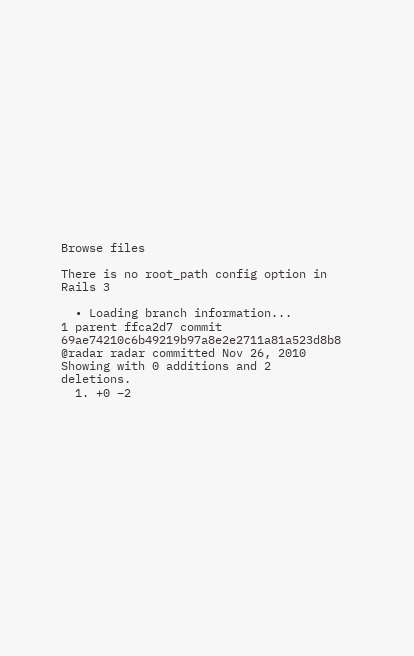Browse files

There is no root_path config option in Rails 3

  • Loading branch information...
1 parent ffca2d7 commit 69ae74210c6b49219b97a8e2e2711a81a523d8b8 @radar radar committed Nov 26, 2010
Showing with 0 additions and 2 deletions.
  1. +0 −2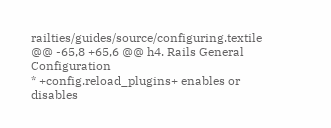railties/guides/source/configuring.textile
@@ -65,8 +65,6 @@ h4. Rails General Configuration
* +config.reload_plugins+ enables or disables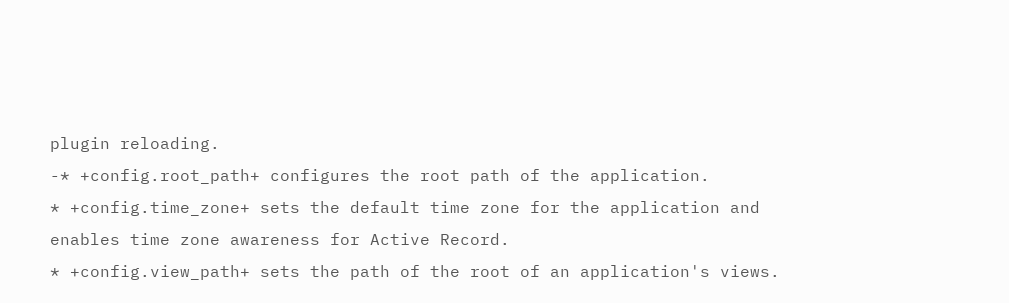plugin reloading.
-* +config.root_path+ configures the root path of the application.
* +config.time_zone+ sets the default time zone for the application and enables time zone awareness for Active Record.
* +config.view_path+ sets the path of the root of an application's views.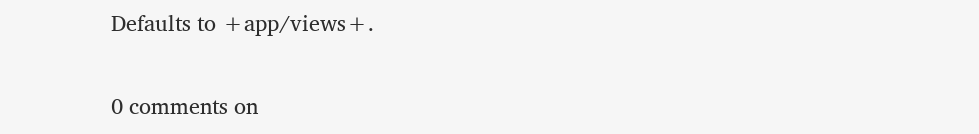Defaults to +app/views+.

0 comments on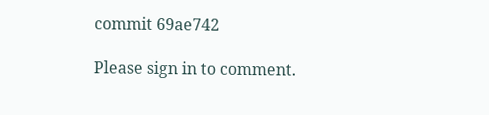commit 69ae742

Please sign in to comment.